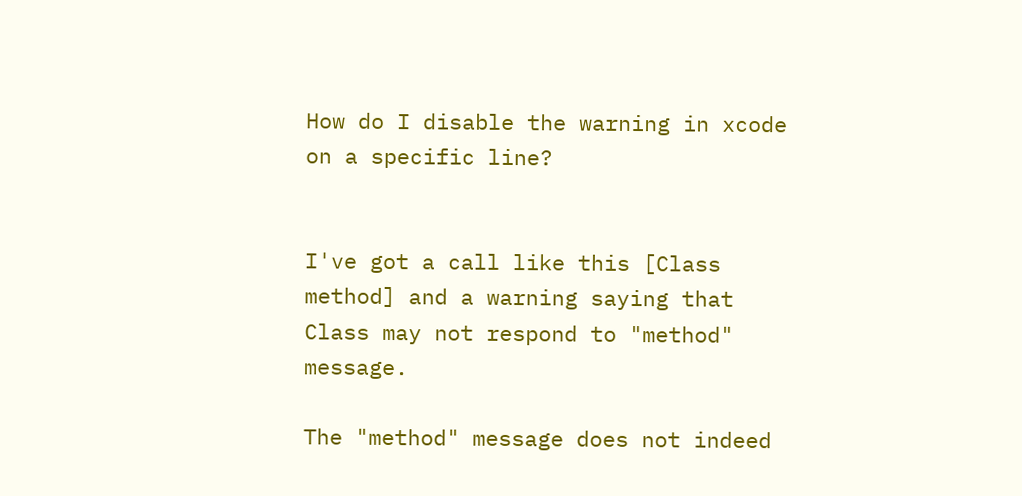How do I disable the warning in xcode on a specific line?


I've got a call like this [Class method] and a warning saying that Class may not respond to "method" message.

The "method" message does not indeed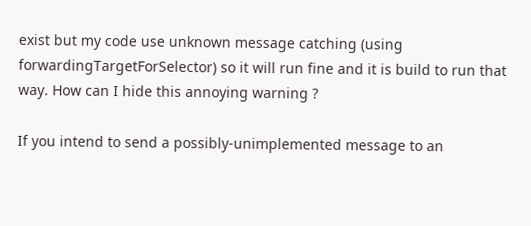exist but my code use unknown message catching (using forwardingTargetForSelector) so it will run fine and it is build to run that way. How can I hide this annoying warning ?

If you intend to send a possibly-unimplemented message to an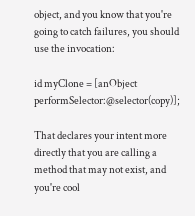object, and you know that you're going to catch failures, you should use the invocation:

id myClone = [anObject performSelector:@selector(copy)];

That declares your intent more directly that you are calling a method that may not exist, and you're cool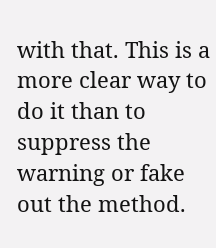with that. This is a more clear way to do it than to suppress the warning or fake out the method.